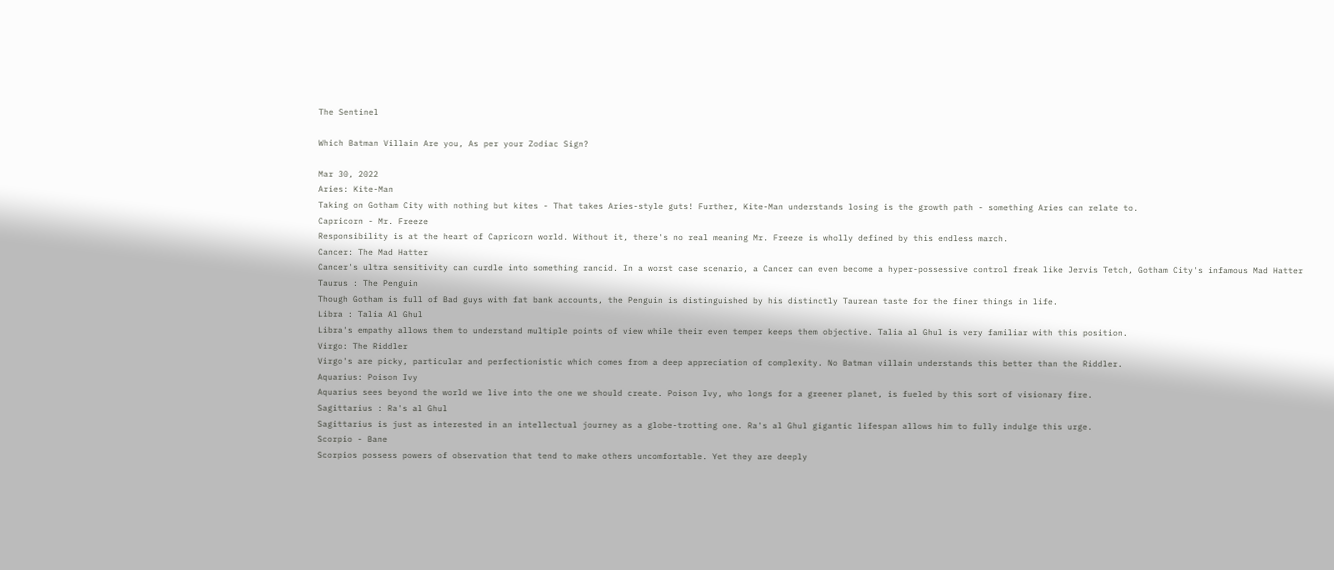The Sentinel

Which Batman Villain Are you, As per your Zodiac Sign?

Mar 30, 2022
Aries: Kite-Man
Taking on Gotham City with nothing but kites - That takes Aries-style guts! Further, Kite-Man understands losing is the growth path - something Aries can relate to.
Capricorn - Mr. Freeze
Responsibility is at the heart of Capricorn world. Without it, there's no real meaning Mr. Freeze is wholly defined by this endless march.
Cancer: The Mad Hatter
Cancer's ultra sensitivity can curdle into something rancid. In a worst case scenario, a Cancer can even become a hyper-possessive control freak like Jervis Tetch, Gotham City's infamous Mad Hatter
Taurus : The Penguin
Though Gotham is full of Bad guys with fat bank accounts, the Penguin is distinguished by his distinctly Taurean taste for the finer things in life.
Libra : Talia Al Ghul
Libra's empathy allows them to understand multiple points of view while their even temper keeps them objective. Talia al Ghul is very familiar with this position.
Virgo: The Riddler
Virgo's are picky, particular and perfectionistic which comes from a deep appreciation of complexity. No Batman villain understands this better than the Riddler.
Aquarius: Poison Ivy
Aquarius sees beyond the world we live into the one we should create. Poison Ivy, who longs for a greener planet, is fueled by this sort of visionary fire.
Sagittarius : Ra's al Ghul
Sagittarius is just as interested in an intellectual journey as a globe-trotting one. Ra's al Ghul gigantic lifespan allows him to fully indulge this urge.
Scorpio - Bane
Scorpios possess powers of observation that tend to make others uncomfortable. Yet they are deeply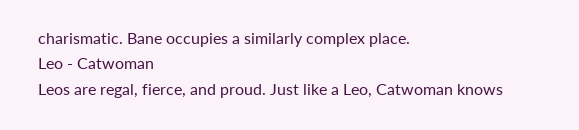charismatic. Bane occupies a similarly complex place.
Leo - Catwoman
Leos are regal, fierce, and proud. Just like a Leo, Catwoman knows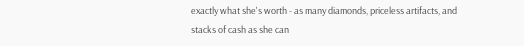exactly what she's worth - as many diamonds, priceless artifacts, and stacks of cash as she can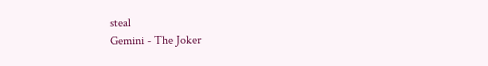steal
Gemini - The Joker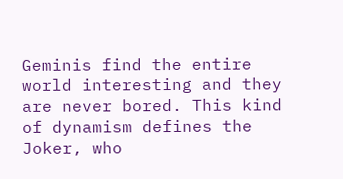Geminis find the entire world interesting and they are never bored. This kind of dynamism defines the Joker, who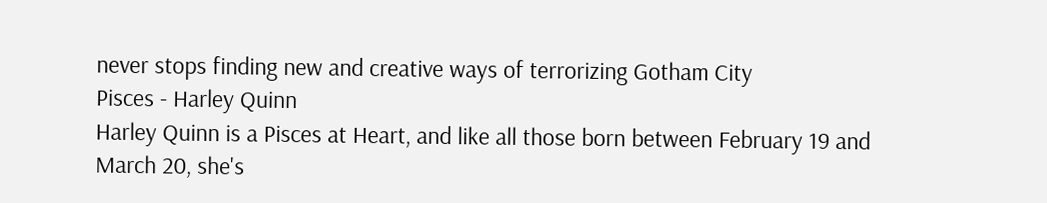never stops finding new and creative ways of terrorizing Gotham City
Pisces - Harley Quinn
Harley Quinn is a Pisces at Heart, and like all those born between February 19 and March 20, she's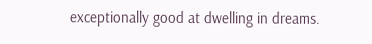exceptionally good at dwelling in dreams.